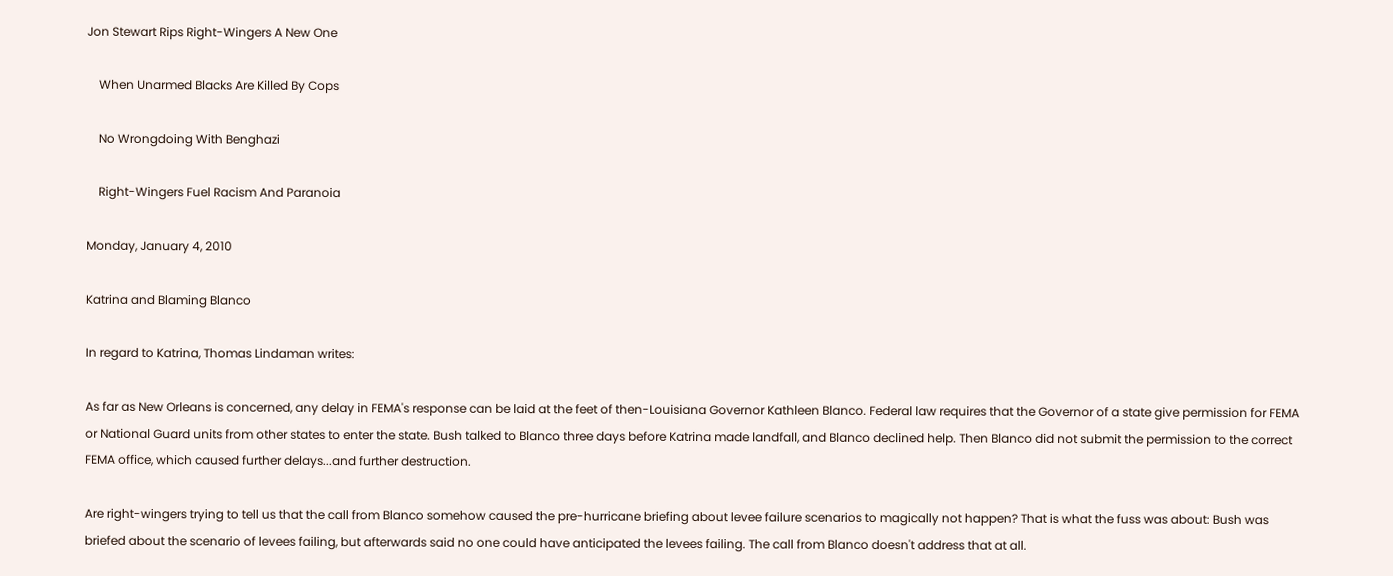Jon Stewart Rips Right-Wingers A New One

    When Unarmed Blacks Are Killed By Cops

    No Wrongdoing With Benghazi

    Right-Wingers Fuel Racism And Paranoia

Monday, January 4, 2010

Katrina and Blaming Blanco

In regard to Katrina, Thomas Lindaman writes:

As far as New Orleans is concerned, any delay in FEMA's response can be laid at the feet of then-Louisiana Governor Kathleen Blanco. Federal law requires that the Governor of a state give permission for FEMA or National Guard units from other states to enter the state. Bush talked to Blanco three days before Katrina made landfall, and Blanco declined help. Then Blanco did not submit the permission to the correct FEMA office, which caused further delays...and further destruction.

Are right-wingers trying to tell us that the call from Blanco somehow caused the pre-hurricane briefing about levee failure scenarios to magically not happen? That is what the fuss was about: Bush was briefed about the scenario of levees failing, but afterwards said no one could have anticipated the levees failing. The call from Blanco doesn't address that at all.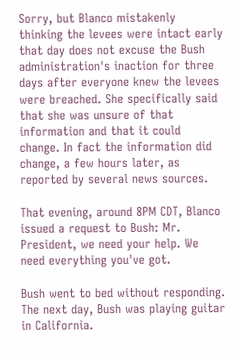Sorry, but Blanco mistakenly thinking the levees were intact early that day does not excuse the Bush administration's inaction for three days after everyone knew the levees were breached. She specifically said that she was unsure of that information and that it could change. In fact the information did change, a few hours later, as reported by several news sources.

That evening, around 8PM CDT, Blanco issued a request to Bush: Mr. President, we need your help. We need everything you've got.

Bush went to bed without responding. The next day, Bush was playing guitar in California.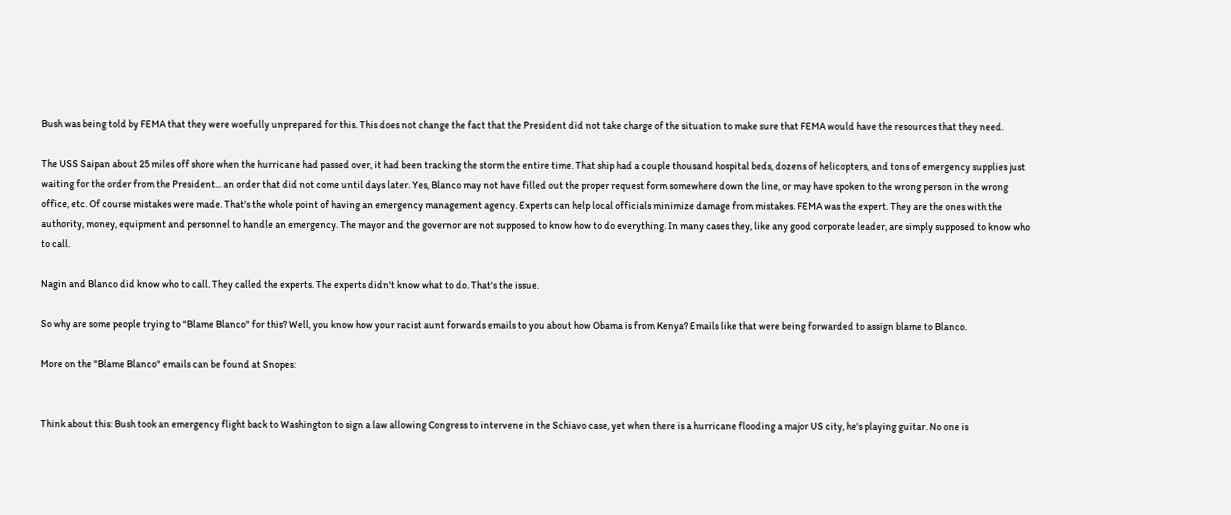Bush was being told by FEMA that they were woefully unprepared for this. This does not change the fact that the President did not take charge of the situation to make sure that FEMA would have the resources that they need.

The USS Saipan about 25 miles off shore when the hurricane had passed over, it had been tracking the storm the entire time. That ship had a couple thousand hospital beds, dozens of helicopters, and tons of emergency supplies just waiting for the order from the President... an order that did not come until days later. Yes, Blanco may not have filled out the proper request form somewhere down the line, or may have spoken to the wrong person in the wrong office, etc. Of course mistakes were made. That's the whole point of having an emergency management agency. Experts can help local officials minimize damage from mistakes. FEMA was the expert. They are the ones with the authority, money, equipment and personnel to handle an emergency. The mayor and the governor are not supposed to know how to do everything. In many cases they, like any good corporate leader, are simply supposed to know who to call.

Nagin and Blanco did know who to call. They called the experts. The experts didn't know what to do. That's the issue.

So why are some people trying to "Blame Blanco" for this? Well, you know how your racist aunt forwards emails to you about how Obama is from Kenya? Emails like that were being forwarded to assign blame to Blanco.

More on the "Blame Blanco" emails can be found at Snopes:


Think about this: Bush took an emergency flight back to Washington to sign a law allowing Congress to intervene in the Schiavo case, yet when there is a hurricane flooding a major US city, he's playing guitar. No one is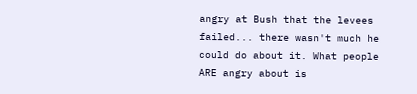angry at Bush that the levees failed... there wasn't much he could do about it. What people ARE angry about is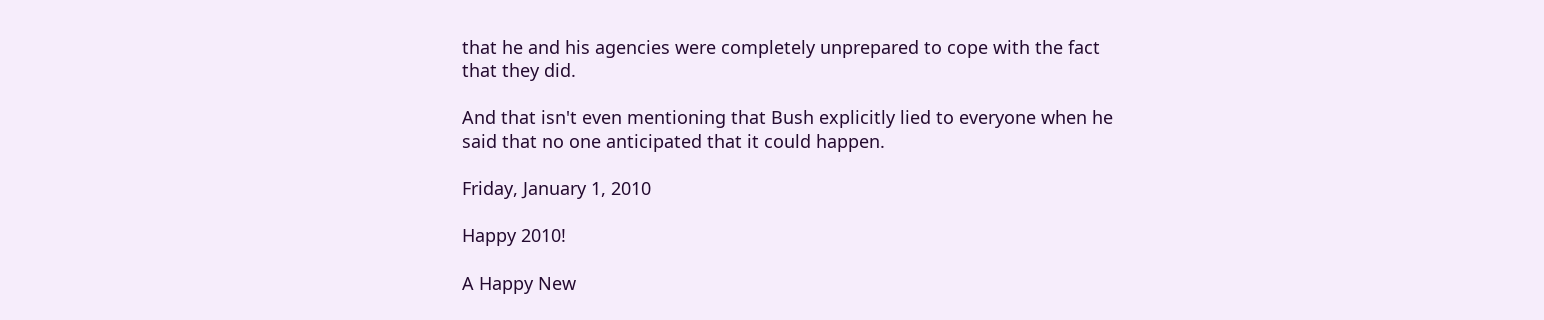that he and his agencies were completely unprepared to cope with the fact that they did.

And that isn't even mentioning that Bush explicitly lied to everyone when he said that no one anticipated that it could happen.

Friday, January 1, 2010

Happy 2010!

A Happy New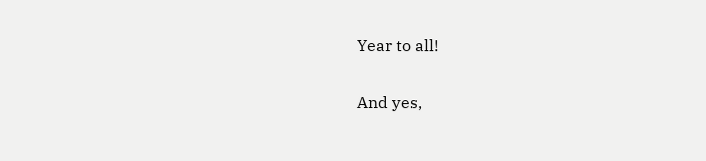Year to all!

And yes,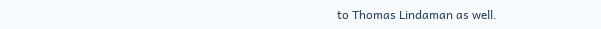to Thomas Lindaman as well.